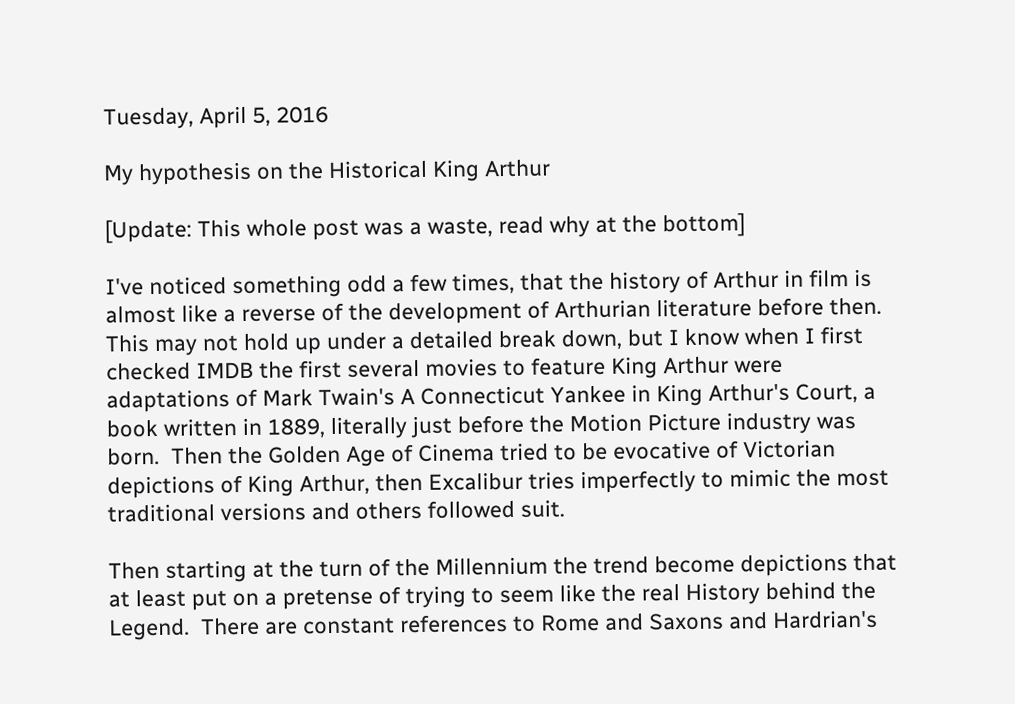Tuesday, April 5, 2016

My hypothesis on the Historical King Arthur

[Update: This whole post was a waste, read why at the bottom]

I've noticed something odd a few times, that the history of Arthur in film is almost like a reverse of the development of Arthurian literature before then.  This may not hold up under a detailed break down, but I know when I first checked IMDB the first several movies to feature King Arthur were adaptations of Mark Twain's A Connecticut Yankee in King Arthur's Court, a book written in 1889, literally just before the Motion Picture industry was born.  Then the Golden Age of Cinema tried to be evocative of Victorian depictions of King Arthur, then Excalibur tries imperfectly to mimic the most traditional versions and others followed suit.

Then starting at the turn of the Millennium the trend become depictions that at least put on a pretense of trying to seem like the real History behind the Legend.  There are constant references to Rome and Saxons and Hardrian's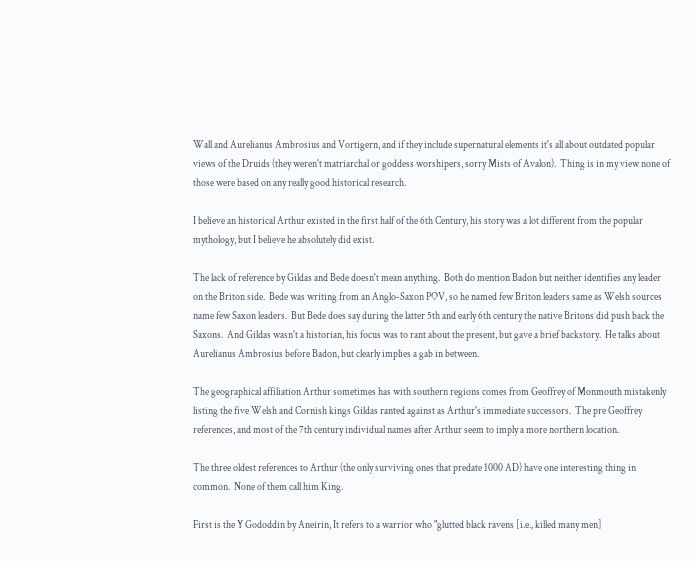Wall and Aurelianus Ambrosius and Vortigern, and if they include supernatural elements it's all about outdated popular views of the Druids (they weren't matriarchal or goddess worshipers, sorry Mists of Avalon).  Thing is in my view none of those were based on any really good historical research.

I believe an historical Arthur existed in the first half of the 6th Century, his story was a lot different from the popular mythology, but I believe he absolutely did exist.

The lack of reference by Gildas and Bede doesn't mean anything.  Both do mention Badon but neither identifies any leader on the Briton side.  Bede was writing from an Anglo-Saxon POV, so he named few Briton leaders same as Welsh sources name few Saxon leaders.  But Bede does say during the latter 5th and early 6th century the native Britons did push back the Saxons.  And Gildas wasn't a historian, his focus was to rant about the present, but gave a brief backstory.  He talks about Aurelianus Ambrosius before Badon, but clearly implies a gab in between.

The geographical affiliation Arthur sometimes has with southern regions comes from Geoffrey of Monmouth mistakenly listing the five Welsh and Cornish kings Gildas ranted against as Arthur's immediate successors.  The pre Geoffrey references, and most of the 7th century individual names after Arthur seem to imply a more northern location.

The three oldest references to Arthur (the only surviving ones that predate 1000 AD) have one interesting thing in common.  None of them call him King.

First is the Y Gododdin by Aneirin, It refers to a warrior who "glutted black ravens [i.e., killed many men]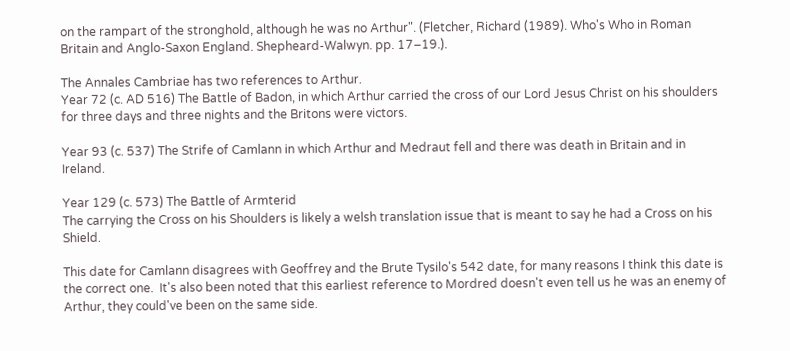on the rampart of the stronghold, although he was no Arthur". (Fletcher, Richard (1989). Who's Who in Roman Britain and Anglo-Saxon England. Shepheard-Walwyn. pp. 17–19.).

The Annales Cambriae has two references to Arthur.
Year 72 (c. AD 516) The Battle of Badon, in which Arthur carried the cross of our Lord Jesus Christ on his shoulders for three days and three nights and the Britons were victors.

Year 93 (c. 537) The Strife of Camlann in which Arthur and Medraut fell and there was death in Britain and in Ireland.

Year 129 (c. 573) The Battle of Armterid
The carrying the Cross on his Shoulders is likely a welsh translation issue that is meant to say he had a Cross on his Shield.

This date for Camlann disagrees with Geoffrey and the Brute Tysilo's 542 date, for many reasons I think this date is the correct one.  It's also been noted that this earliest reference to Mordred doesn't even tell us he was an enemy of Arthur, they could've been on the same side.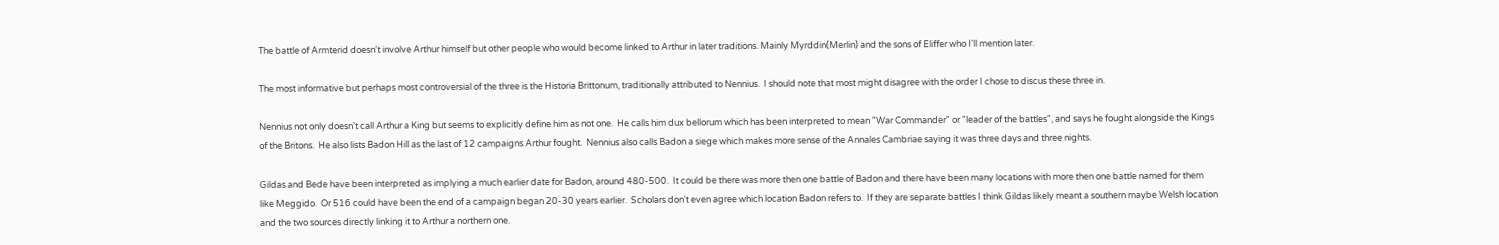The battle of Armterid doesn't involve Arthur himself but other people who would become linked to Arthur in later traditions. Mainly Myrddin(Merlin) and the sons of Eliffer who I'll mention later.

The most informative but perhaps most controversial of the three is the Historia Brittonum, traditionally attributed to Nennius.  I should note that most might disagree with the order I chose to discus these three in.

Nennius not only doesn't call Arthur a King but seems to explicitly define him as not one.  He calls him dux bellorum which has been interpreted to mean "War Commander" or "leader of the battles", and says he fought alongside the Kings of the Britons.  He also lists Badon Hill as the last of 12 campaigns Arthur fought.  Nennius also calls Badon a siege which makes more sense of the Annales Cambriae saying it was three days and three nights.

Gildas and Bede have been interpreted as implying a much earlier date for Badon, around 480-500.  It could be there was more then one battle of Badon and there have been many locations with more then one battle named for them like Meggido.  Or 516 could have been the end of a campaign began 20-30 years earlier.  Scholars don't even agree which location Badon refers to.  If they are separate battles I think Gildas likely meant a southern maybe Welsh location and the two sources directly linking it to Arthur a northern one.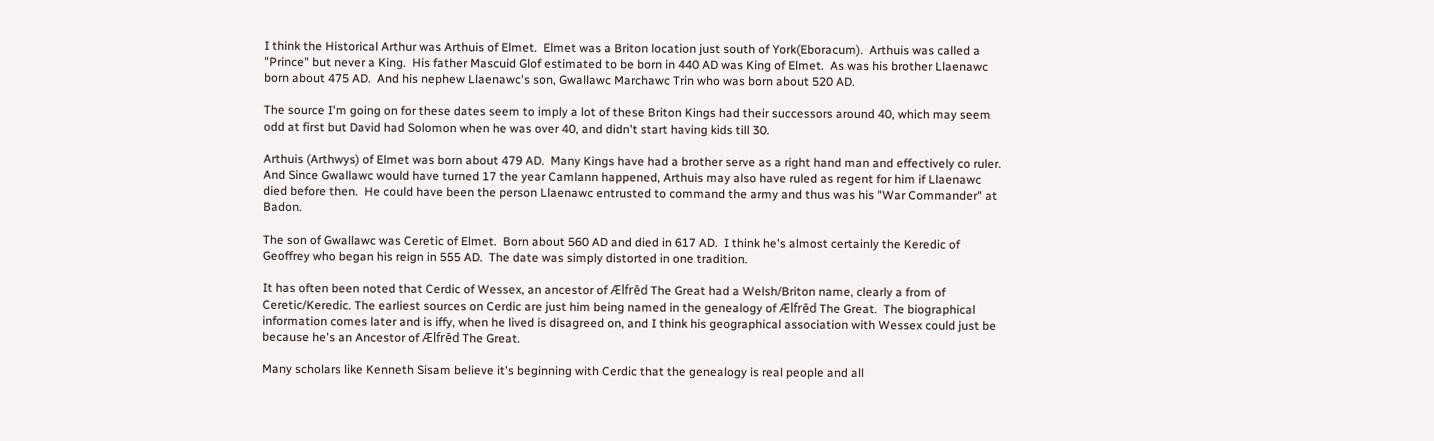I think the Historical Arthur was Arthuis of Elmet.  Elmet was a Briton location just south of York(Eboracum).  Arthuis was called a "Prince" but never a King.  His father Mascuid Glof estimated to be born in 440 AD was King of Elmet.  As was his brother Llaenawc born about 475 AD.  And his nephew Llaenawc's son, Gwallawc Marchawc Trin who was born about 520 AD.

The source I'm going on for these dates seem to imply a lot of these Briton Kings had their successors around 40, which may seem odd at first but David had Solomon when he was over 40, and didn't start having kids till 30.

Arthuis (Arthwys) of Elmet was born about 479 AD.  Many Kings have had a brother serve as a right hand man and effectively co ruler.  And Since Gwallawc would have turned 17 the year Camlann happened, Arthuis may also have ruled as regent for him if Llaenawc died before then.  He could have been the person Llaenawc entrusted to command the army and thus was his "War Commander" at Badon.

The son of Gwallawc was Ceretic of Elmet.  Born about 560 AD and died in 617 AD.  I think he's almost certainly the Keredic of Geoffrey who began his reign in 555 AD.  The date was simply distorted in one tradition.

It has often been noted that Cerdic of Wessex, an ancestor of Ælfrēd The Great had a Welsh/Briton name, clearly a from of Ceretic/Keredic. The earliest sources on Cerdic are just him being named in the genealogy of Ælfrēd The Great.  The biographical information comes later and is iffy, when he lived is disagreed on, and I think his geographical association with Wessex could just be because he's an Ancestor of Ælfrēd The Great.

Many scholars like Kenneth Sisam believe it's beginning with Cerdic that the genealogy is real people and all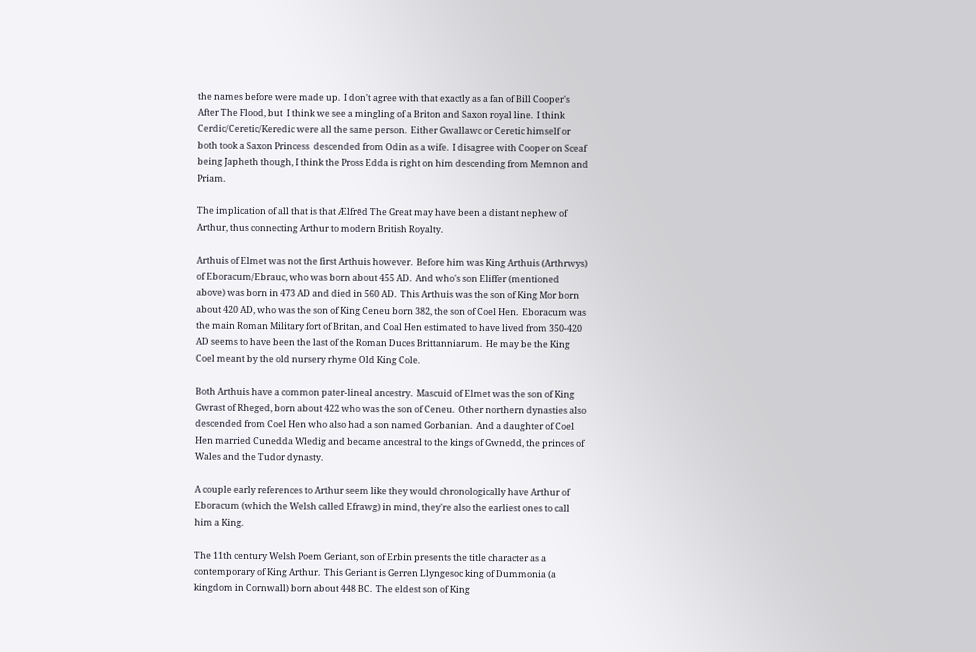the names before were made up.  I don't agree with that exactly as a fan of Bill Cooper's After The Flood, but  I think we see a mingling of a Briton and Saxon royal line.  I think Cerdic/Ceretic/Keredic were all the same person.  Either Gwallawc or Ceretic himself or both took a Saxon Princess  descended from Odin as a wife.  I disagree with Cooper on Sceaf being Japheth though, I think the Pross Edda is right on him descending from Memnon and Priam.

The implication of all that is that Ælfrēd The Great may have been a distant nephew of Arthur, thus connecting Arthur to modern British Royalty.

Arthuis of Elmet was not the first Arthuis however.  Before him was King Arthuis (Arthrwys) of Eboracum/Ebrauc, who was born about 455 AD.  And who's son Eliffer (mentioned above) was born in 473 AD and died in 560 AD.  This Arthuis was the son of King Mor born about 420 AD, who was the son of King Ceneu born 382, the son of Coel Hen.  Eboracum was the main Roman Military fort of Britan, and Coal Hen estimated to have lived from 350-420 AD seems to have been the last of the Roman Duces Brittanniarum.  He may be the King Coel meant by the old nursery rhyme Old King Cole.

Both Arthuis have a common pater-lineal ancestry.  Mascuid of Elmet was the son of King Gwrast of Rheged, born about 422 who was the son of Ceneu.  Other northern dynasties also descended from Coel Hen who also had a son named Gorbanian.  And a daughter of Coel Hen married Cunedda Wledig and became ancestral to the kings of Gwnedd, the princes of Wales and the Tudor dynasty.

A couple early references to Arthur seem like they would chronologically have Arthur of Eboracum (which the Welsh called Efrawg) in mind, they're also the earliest ones to call him a King.

The 11th century Welsh Poem Geriant, son of Erbin presents the title character as a contemporary of King Arthur.  This Geriant is Gerren Llyngesoc king of Dummonia (a kingdom in Cornwall) born about 448 BC.  The eldest son of King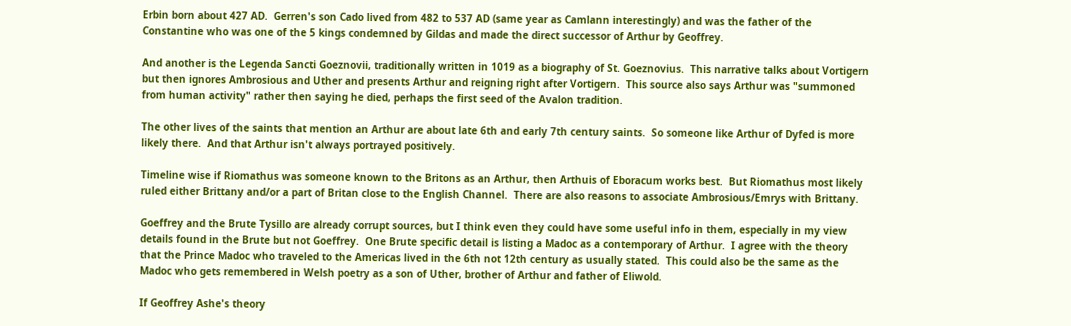Erbin born about 427 AD.  Gerren's son Cado lived from 482 to 537 AD (same year as Camlann interestingly) and was the father of the Constantine who was one of the 5 kings condemned by Gildas and made the direct successor of Arthur by Geoffrey.

And another is the Legenda Sancti Goeznovii, traditionally written in 1019 as a biography of St. Goeznovius.  This narrative talks about Vortigern but then ignores Ambrosious and Uther and presents Arthur and reigning right after Vortigern.  This source also says Arthur was "summoned from human activity" rather then saying he died, perhaps the first seed of the Avalon tradition.

The other lives of the saints that mention an Arthur are about late 6th and early 7th century saints.  So someone like Arthur of Dyfed is more likely there.  And that Arthur isn't always portrayed positively.

Timeline wise if Riomathus was someone known to the Britons as an Arthur, then Arthuis of Eboracum works best.  But Riomathus most likely ruled either Brittany and/or a part of Britan close to the English Channel.  There are also reasons to associate Ambrosious/Emrys with Brittany.

Goeffrey and the Brute Tysillo are already corrupt sources, but I think even they could have some useful info in them, especially in my view details found in the Brute but not Goeffrey.  One Brute specific detail is listing a Madoc as a contemporary of Arthur.  I agree with the theory that the Prince Madoc who traveled to the Americas lived in the 6th not 12th century as usually stated.  This could also be the same as the Madoc who gets remembered in Welsh poetry as a son of Uther, brother of Arthur and father of Eliwold.

If Geoffrey Ashe's theory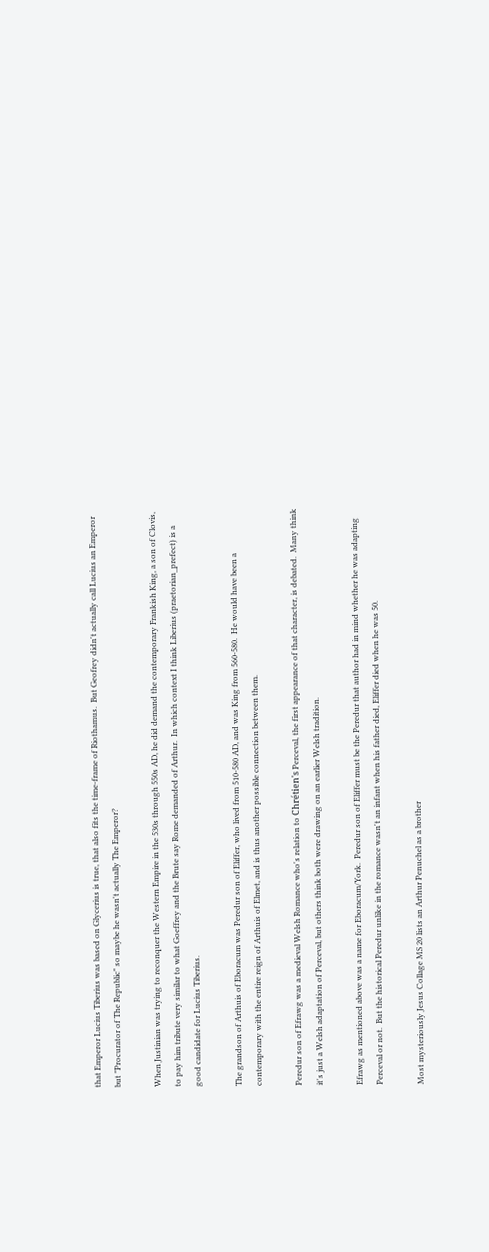that Emperor Lucius Tiberius was based on Glycerius is true, that also fits the time-frame of Riothamus.  But Geofrey didn't actually call Lucius an Emperor but "Procurator of The Republic" so maybe he wasn't actually The Emperor?

When Justinian was trying to reconquer the Western Empire in the 530s through 550s AD, he did demand the contemporary Frankish King, a son of Clovis, to pay him tribute very similar to what Goeffrey and the Brute say Rome demanded of Arthur.  In which context I think Liberius (praetorian_prefect) is a good candidate for Lucius Tiberius.

The grandson of Arthuis of Eboracum was Peredur son of Eliffer, who lived from 510-580 AD, and was King from 560-580.  He would have been a contemporary with the entire reign of Arthuis of Elmet, and is thus another possible connection between them.

Peredur son of Efrawg was a medieval Welsh Romance who's relation to Chrétien's Perceval, the first appearance of that character, is debated.  Many think it's just a Welsh adaptation of Perceval, but others think both were drawing on an earlier Welsh tradition.

Efrawg as mentioned above was a name for Eboracum/York.  Peredur son of Eliffer must be the Peredur that author had in mind whether he was adapting Perceval or not.  But the historical Peredur unlike in the romance wasn't an infant when his father died, Eliffer died when he was 50.

Most mysteriously Jesus Collage MS 20 lists an Arthur Penuchel as a brother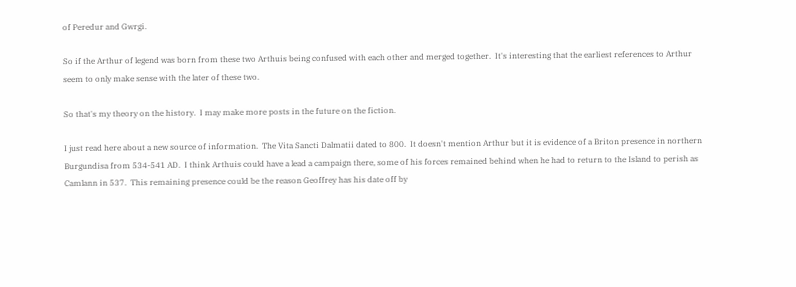of Peredur and Gwrgi.

So if the Arthur of legend was born from these two Arthuis being confused with each other and merged together.  It's interesting that the earliest references to Arthur seem to only make sense with the later of these two.

So that's my theory on the history.  I may make more posts in the future on the fiction.

I just read here about a new source of information.  The Vita Sancti Dalmatii dated to 800.  It doesn't mention Arthur but it is evidence of a Briton presence in northern Burgundisa from 534-541 AD.  I think Arthuis could have a lead a campaign there, some of his forces remained behind when he had to return to the Island to perish as Camlann in 537.  This remaining presence could be the reason Geoffrey has his date off by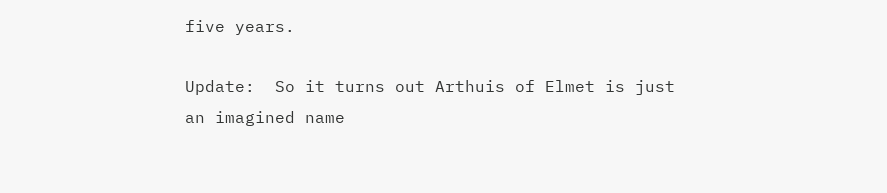five years.

Update:  So it turns out Arthuis of Elmet is just an imagined name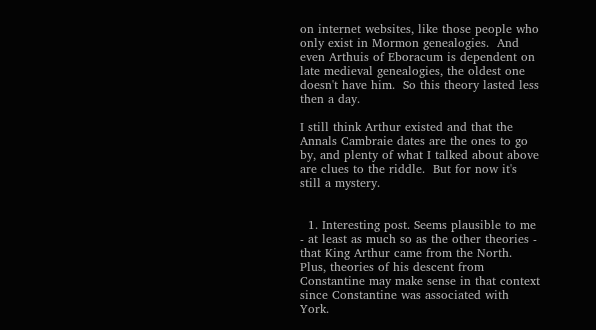on internet websites, like those people who only exist in Mormon genealogies.  And even Arthuis of Eboracum is dependent on late medieval genealogies, the oldest one doesn't have him.  So this theory lasted less then a day.

I still think Arthur existed and that the Annals Cambraie dates are the ones to go by, and plenty of what I talked about above are clues to the riddle.  But for now it's still a mystery.


  1. Interesting post. Seems plausible to me - at least as much so as the other theories - that King Arthur came from the North. Plus, theories of his descent from Constantine may make sense in that context since Constantine was associated with York.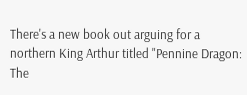There's a new book out arguing for a northern King Arthur titled "Pennine Dragon: The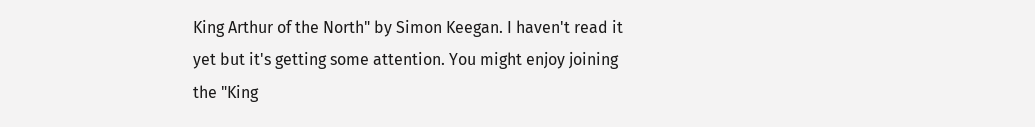King Arthur of the North" by Simon Keegan. I haven't read it yet but it's getting some attention. You might enjoy joining the "King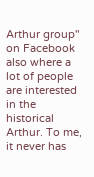Arthur group" on Facebook also where a lot of people are interested in the historical Arthur. To me, it never has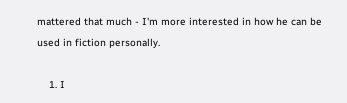mattered that much - I'm more interested in how he can be used in fiction personally.

    1. I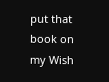put that book on my Wish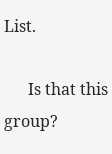List.

      Is that this group?